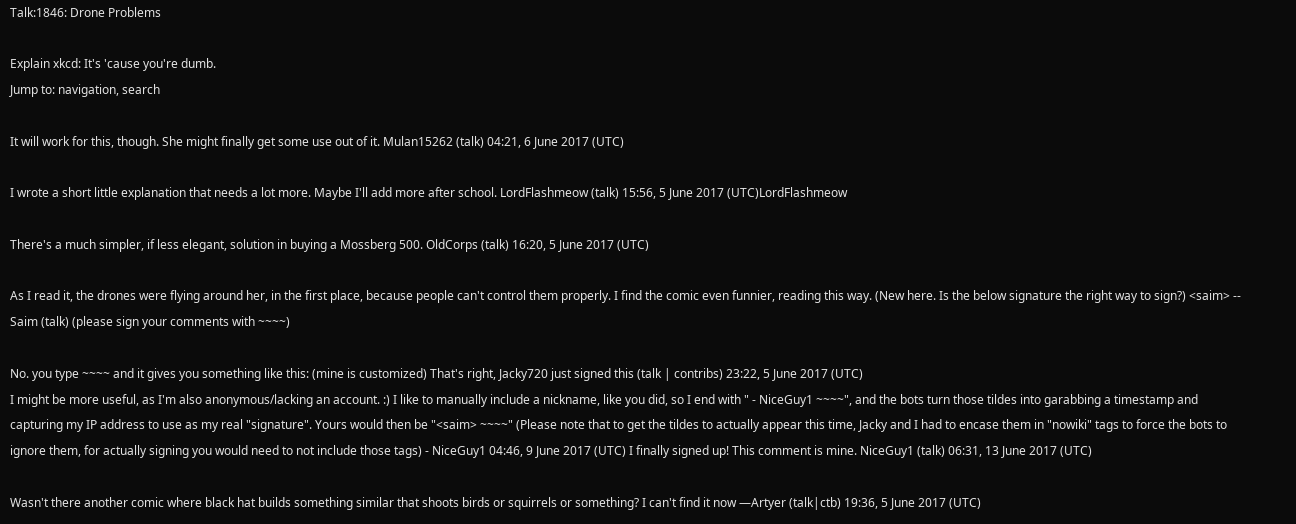Talk:1846: Drone Problems

Explain xkcd: It's 'cause you're dumb.
Jump to: navigation, search

It will work for this, though. She might finally get some use out of it. Mulan15262 (talk) 04:21, 6 June 2017 (UTC)

I wrote a short little explanation that needs a lot more. Maybe I'll add more after school. LordFlashmeow (talk) 15:56, 5 June 2017 (UTC)LordFlashmeow

There's a much simpler, if less elegant, solution in buying a Mossberg 500. OldCorps (talk) 16:20, 5 June 2017 (UTC)

As I read it, the drones were flying around her, in the first place, because people can't control them properly. I find the comic even funnier, reading this way. (New here. Is the below signature the right way to sign?) <saim> -- Saim (talk) (please sign your comments with ~~~~)

No. you type ~~~~ and it gives you something like this: (mine is customized) That's right, Jacky720 just signed this (talk | contribs) 23:22, 5 June 2017 (UTC)
I might be more useful, as I'm also anonymous/lacking an account. :) I like to manually include a nickname, like you did, so I end with " - NiceGuy1 ~~~~", and the bots turn those tildes into garabbing a timestamp and capturing my IP address to use as my real "signature". Yours would then be "<saim> ~~~~" (Please note that to get the tildes to actually appear this time, Jacky and I had to encase them in "nowiki" tags to force the bots to ignore them, for actually signing you would need to not include those tags) - NiceGuy1 04:46, 9 June 2017 (UTC) I finally signed up! This comment is mine. NiceGuy1 (talk) 06:31, 13 June 2017 (UTC)

Wasn't there another comic where black hat builds something similar that shoots birds or squirrels or something? I can't find it now —Artyer (talk|ctb) 19:36, 5 June 2017 (UTC)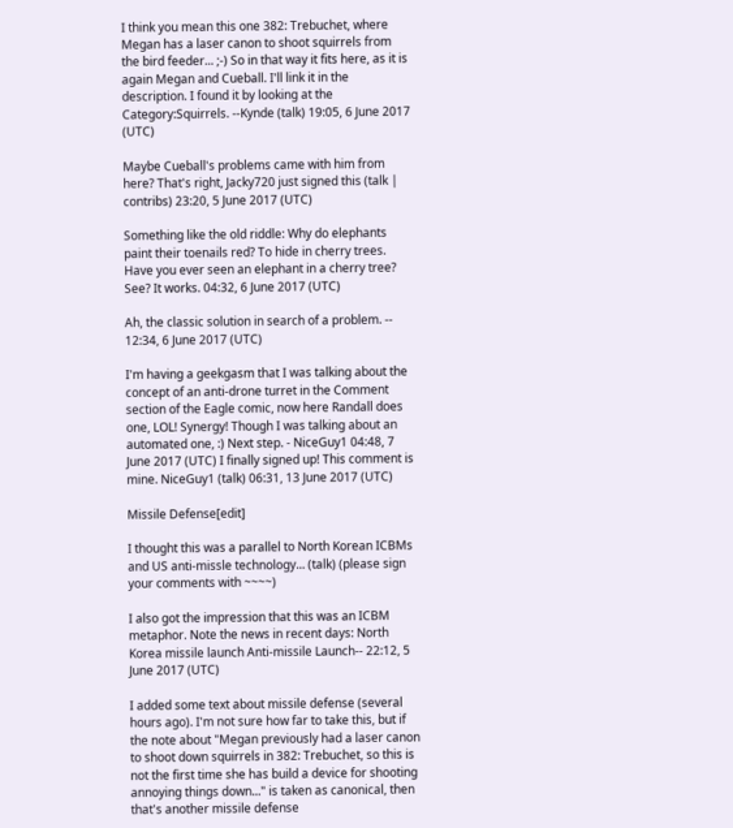I think you mean this one 382: Trebuchet, where Megan has a laser canon to shoot squirrels from the bird feeder... ;-) So in that way it fits here, as it is again Megan and Cueball. I'll link it in the description. I found it by looking at the Category:Squirrels. --Kynde (talk) 19:05, 6 June 2017 (UTC)

Maybe Cueball's problems came with him from here? That's right, Jacky720 just signed this (talk | contribs) 23:20, 5 June 2017 (UTC)

Something like the old riddle: Why do elephants paint their toenails red? To hide in cherry trees. Have you ever seen an elephant in a cherry tree? See? It works. 04:32, 6 June 2017 (UTC)

Ah, the classic solution in search of a problem. -- 12:34, 6 June 2017 (UTC)

I'm having a geekgasm that I was talking about the concept of an anti-drone turret in the Comment section of the Eagle comic, now here Randall does one, LOL! Synergy! Though I was talking about an automated one, :) Next step. - NiceGuy1 04:48, 7 June 2017 (UTC) I finally signed up! This comment is mine. NiceGuy1 (talk) 06:31, 13 June 2017 (UTC)

Missile Defense[edit]

I thought this was a parallel to North Korean ICBMs and US anti-missle technology... (talk) (please sign your comments with ~~~~)

I also got the impression that this was an ICBM metaphor. Note the news in recent days: North Korea missile launch Anti-missile Launch-- 22:12, 5 June 2017 (UTC)

I added some text about missile defense (several hours ago). I'm not sure how far to take this, but if the note about "Megan previously had a laser canon to shoot down squirrels in 382: Trebuchet, so this is not the first time she has build a device for shooting annoying things down..." is taken as canonical, then that's another missile defense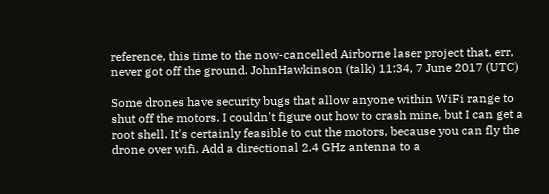reference, this time to the now-cancelled Airborne laser project that, err, never got off the ground. JohnHawkinson (talk) 11:34, 7 June 2017 (UTC)

Some drones have security bugs that allow anyone within WiFi range to shut off the motors. I couldn't figure out how to crash mine, but I can get a root shell. It's certainly feasible to cut the motors, because you can fly the drone over wifi. Add a directional 2.4 GHz antenna to a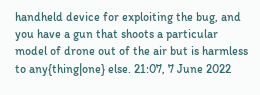handheld device for exploiting the bug, and you have a gun that shoots a particular model of drone out of the air but is harmless to any{thing|one} else. 21:07, 7 June 2022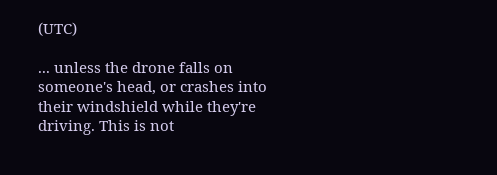(UTC)

... unless the drone falls on someone's head, or crashes into their windshield while they're driving. This is not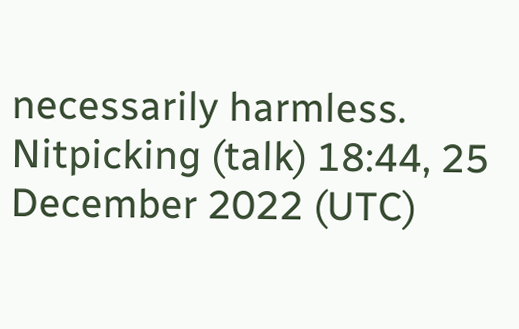necessarily harmless. Nitpicking (talk) 18:44, 25 December 2022 (UTC)